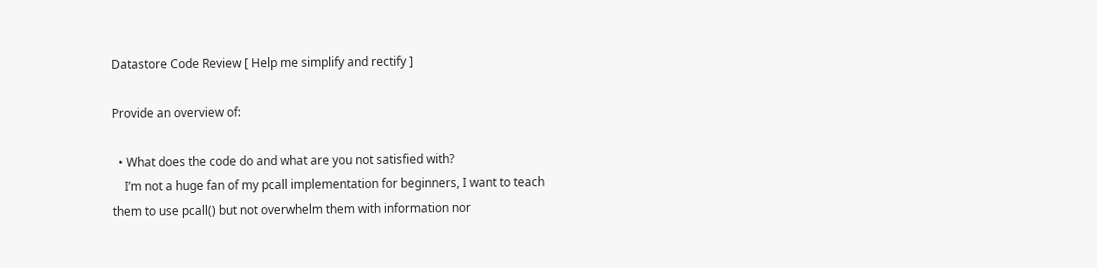Datastore Code Review [ Help me simplify and rectify ]

Provide an overview of:

  • What does the code do and what are you not satisfied with?
    I’m not a huge fan of my pcall implementation for beginners, I want to teach them to use pcall() but not overwhelm them with information nor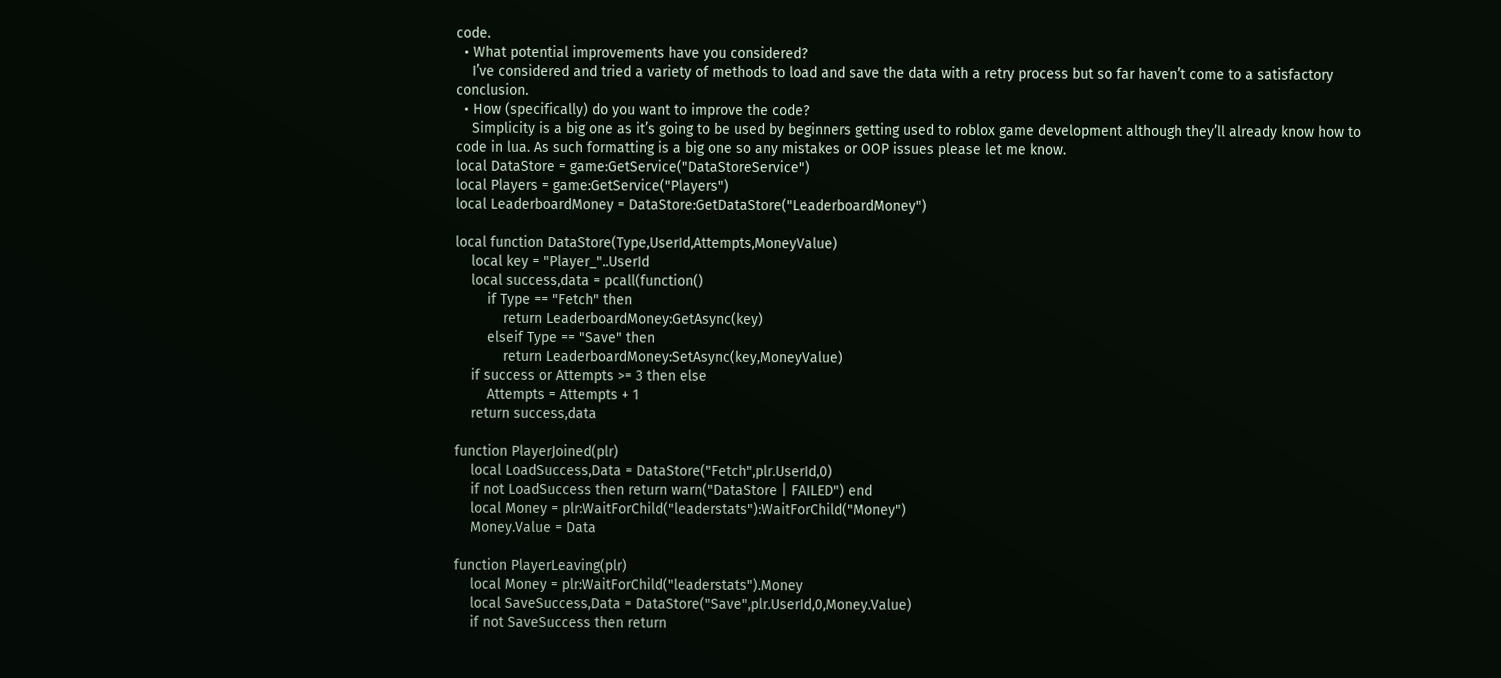code.
  • What potential improvements have you considered?
    I’ve considered and tried a variety of methods to load and save the data with a retry process but so far haven’t come to a satisfactory conclusion.
  • How (specifically) do you want to improve the code?
    Simplicity is a big one as it’s going to be used by beginners getting used to roblox game development although they’ll already know how to code in lua. As such formatting is a big one so any mistakes or OOP issues please let me know.
local DataStore = game:GetService("DataStoreService")
local Players = game:GetService("Players")
local LeaderboardMoney = DataStore:GetDataStore("LeaderboardMoney")

local function DataStore(Type,UserId,Attempts,MoneyValue)
    local key = "Player_"..UserId
    local success,data = pcall(function()
        if Type == "Fetch" then
            return LeaderboardMoney:GetAsync(key)
        elseif Type == "Save" then
            return LeaderboardMoney:SetAsync(key,MoneyValue)
    if success or Attempts >= 3 then else
        Attempts = Attempts + 1
    return success,data

function PlayerJoined(plr)
    local LoadSuccess,Data = DataStore("Fetch",plr.UserId,0)
    if not LoadSuccess then return warn("DataStore | FAILED") end
    local Money = plr:WaitForChild("leaderstats"):WaitForChild("Money")
    Money.Value = Data

function PlayerLeaving(plr)
    local Money = plr:WaitForChild("leaderstats").Money
    local SaveSuccess,Data = DataStore("Save",plr.UserId,0,Money.Value)
    if not SaveSuccess then return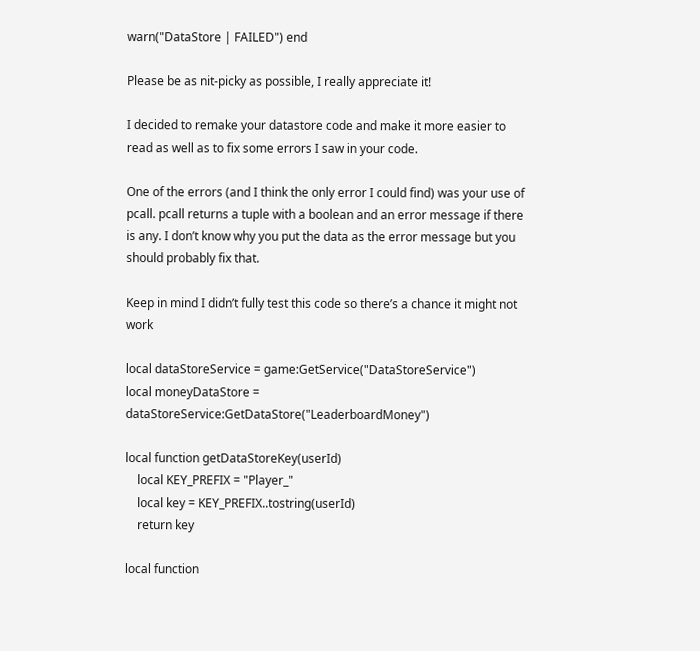warn("DataStore | FAILED") end

Please be as nit-picky as possible, I really appreciate it!

I decided to remake your datastore code and make it more easier to read as well as to fix some errors I saw in your code.

One of the errors (and I think the only error I could find) was your use of pcall. pcall returns a tuple with a boolean and an error message if there is any. I don’t know why you put the data as the error message but you should probably fix that.

Keep in mind I didn’t fully test this code so there’s a chance it might not work

local dataStoreService = game:GetService("DataStoreService")
local moneyDataStore = dataStoreService:GetDataStore("LeaderboardMoney")

local function getDataStoreKey(userId)
    local KEY_PREFIX = "Player_"
    local key = KEY_PREFIX..tostring(userId)
    return key

local function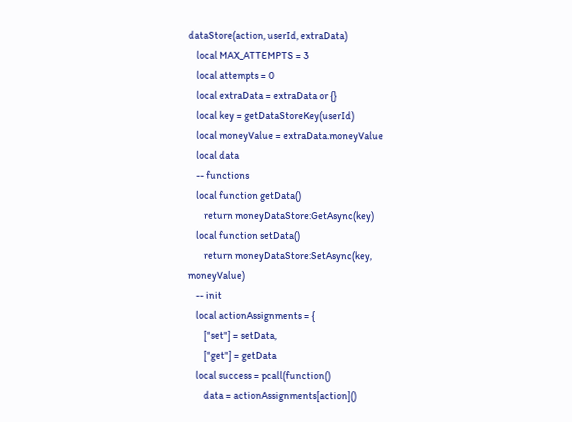dataStore(action, userId, extraData)
    local MAX_ATTEMPTS = 3
    local attempts = 0
    local extraData = extraData or {}
    local key = getDataStoreKey(userId)
    local moneyValue = extraData.moneyValue
    local data
    -- functions
    local function getData()
        return moneyDataStore:GetAsync(key)
    local function setData()
        return moneyDataStore:SetAsync(key, moneyValue)
    -- init
    local actionAssignments = {
        ["set"] = setData,
        ["get"] = getData
    local success = pcall(function()
        data = actionAssignments[action]()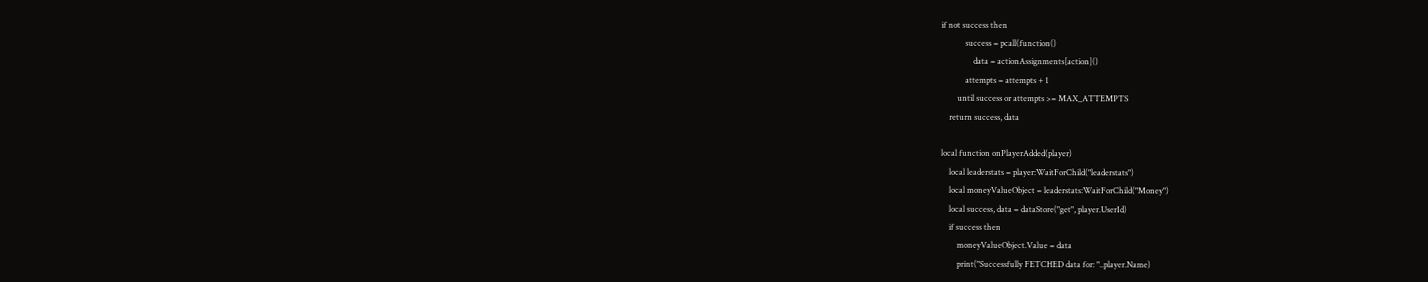if not success then
            success = pcall(function()
                data = actionAssignments[action]()
            attempts = attempts + 1
        until success or attempts >= MAX_ATTEMPTS
    return success, data

local function onPlayerAdded(player)
    local leaderstats = player:WaitForChild("leaderstats")
    local moneyValueObject = leaderstats:WaitForChild("Money")
    local success, data = dataStore("get", player.UserId)
    if success then
        moneyValueObject.Value = data
        print("Successfully FETCHED data for: "..player.Name)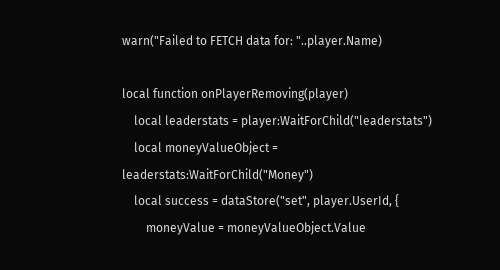warn("Failed to FETCH data for: "..player.Name)

local function onPlayerRemoving(player)
    local leaderstats = player:WaitForChild("leaderstats")
    local moneyValueObject = leaderstats:WaitForChild("Money")
    local success = dataStore("set", player.UserId, {
        moneyValue = moneyValueObject.Value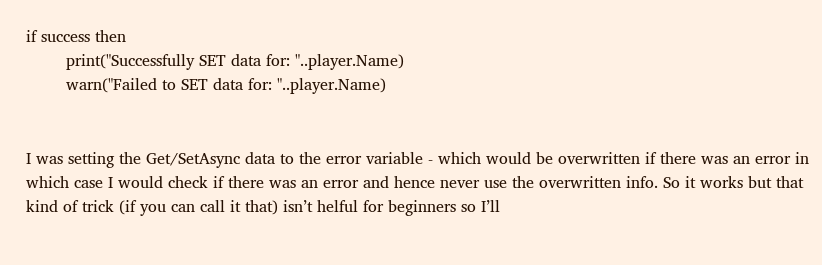if success then
        print("Successfully SET data for: "..player.Name)
        warn("Failed to SET data for: "..player.Name)


I was setting the Get/SetAsync data to the error variable - which would be overwritten if there was an error in which case I would check if there was an error and hence never use the overwritten info. So it works but that kind of trick (if you can call it that) isn’t helful for beginners so I’ll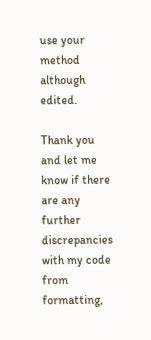use your method although edited.

Thank you and let me know if there are any further discrepancies with my code from formatting,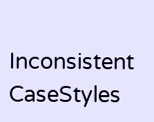Inconsistent CaseStyles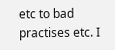etc to bad practises etc. I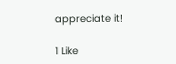appreciate it!

1 Like